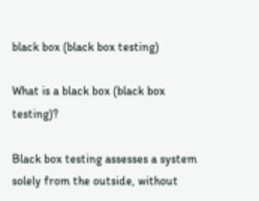black box (black box testing)

What is a black box (black box testing)?

Black box testing assesses a system solely from the outside, without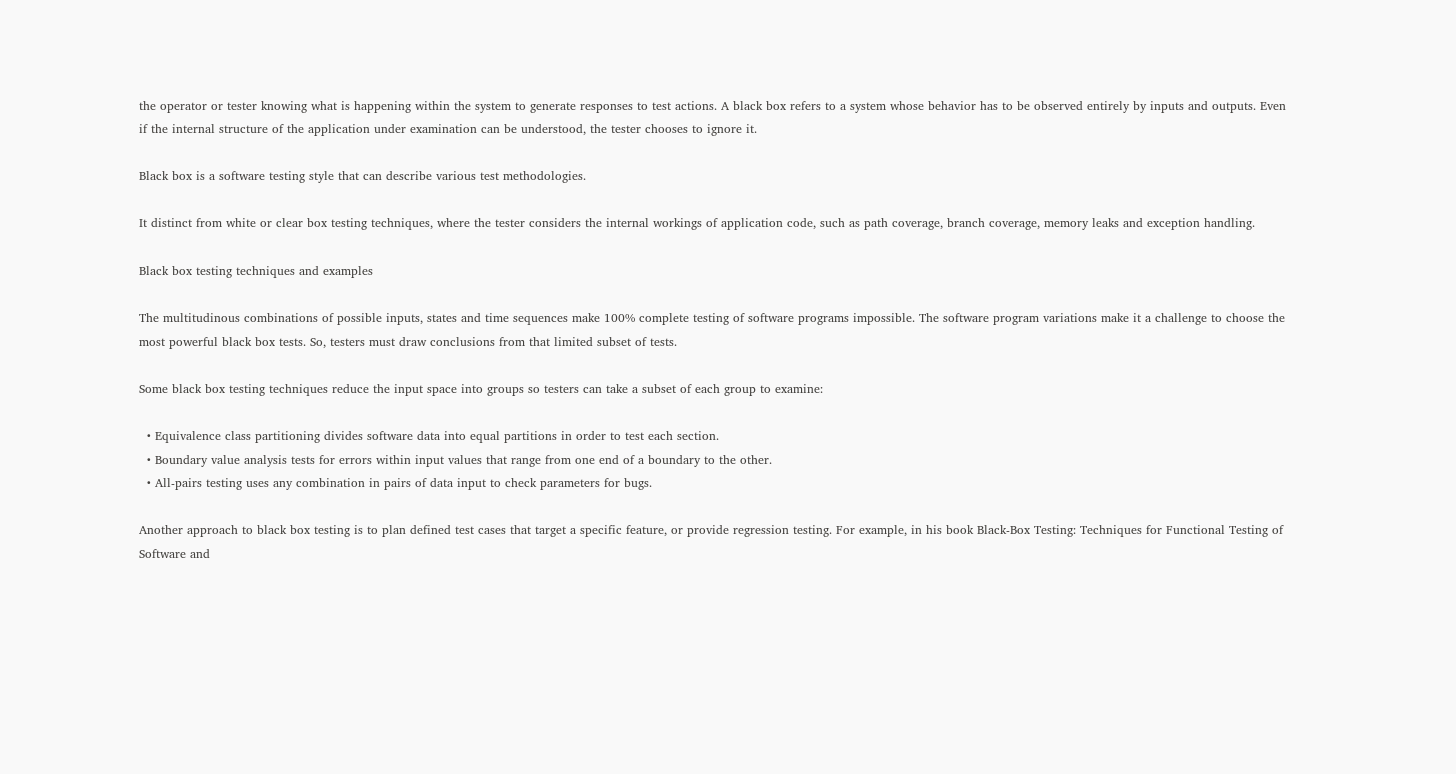the operator or tester knowing what is happening within the system to generate responses to test actions. A black box refers to a system whose behavior has to be observed entirely by inputs and outputs. Even if the internal structure of the application under examination can be understood, the tester chooses to ignore it.

Black box is a software testing style that can describe various test methodologies.

It distinct from white or clear box testing techniques, where the tester considers the internal workings of application code, such as path coverage, branch coverage, memory leaks and exception handling.

Black box testing techniques and examples

The multitudinous combinations of possible inputs, states and time sequences make 100% complete testing of software programs impossible. The software program variations make it a challenge to choose the most powerful black box tests. So, testers must draw conclusions from that limited subset of tests.

Some black box testing techniques reduce the input space into groups so testers can take a subset of each group to examine:

  • Equivalence class partitioning divides software data into equal partitions in order to test each section.
  • Boundary value analysis tests for errors within input values that range from one end of a boundary to the other.
  • All-pairs testing uses any combination in pairs of data input to check parameters for bugs.

Another approach to black box testing is to plan defined test cases that target a specific feature, or provide regression testing. For example, in his book Black-Box Testing: Techniques for Functional Testing of Software and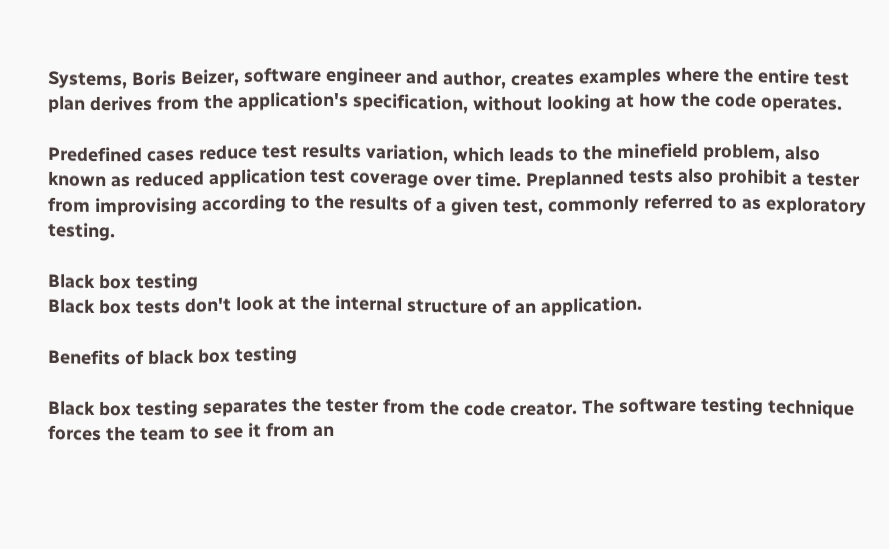Systems, Boris Beizer, software engineer and author, creates examples where the entire test plan derives from the application's specification, without looking at how the code operates.

Predefined cases reduce test results variation, which leads to the minefield problem, also known as reduced application test coverage over time. Preplanned tests also prohibit a tester from improvising according to the results of a given test, commonly referred to as exploratory testing.

Black box testing
Black box tests don't look at the internal structure of an application.

Benefits of black box testing

Black box testing separates the tester from the code creator. The software testing technique forces the team to see it from an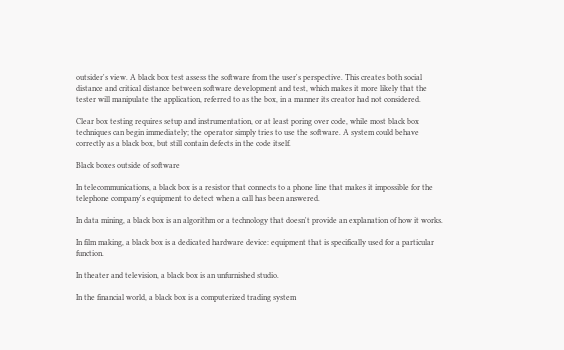outsider's view. A black box test assess the software from the user's perspective. This creates both social distance and critical distance between software development and test, which makes it more likely that the tester will manipulate the application, referred to as the box, in a manner its creator had not considered.

Clear box testing requires setup and instrumentation, or at least poring over code, while most black box techniques can begin immediately; the operator simply tries to use the software. A system could behave correctly as a black box, but still contain defects in the code itself.

Black boxes outside of software

In telecommunications, a black box is a resistor that connects to a phone line that makes it impossible for the telephone company's equipment to detect when a call has been answered.

In data mining, a black box is an algorithm or a technology that doesn't provide an explanation of how it works.

In film making, a black box is a dedicated hardware device: equipment that is specifically used for a particular function.

In theater and television, a black box is an unfurnished studio.

In the financial world, a black box is a computerized trading system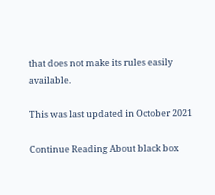that does not make its rules easily available.

This was last updated in October 2021

Continue Reading About black box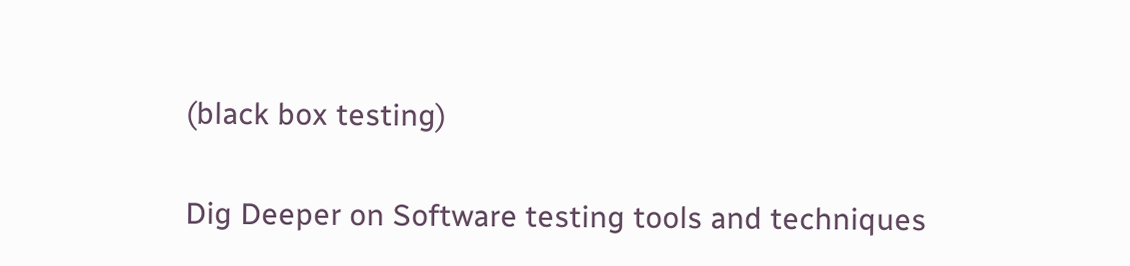(black box testing)

Dig Deeper on Software testing tools and techniques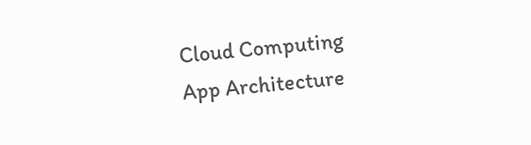Cloud Computing
App Architecture